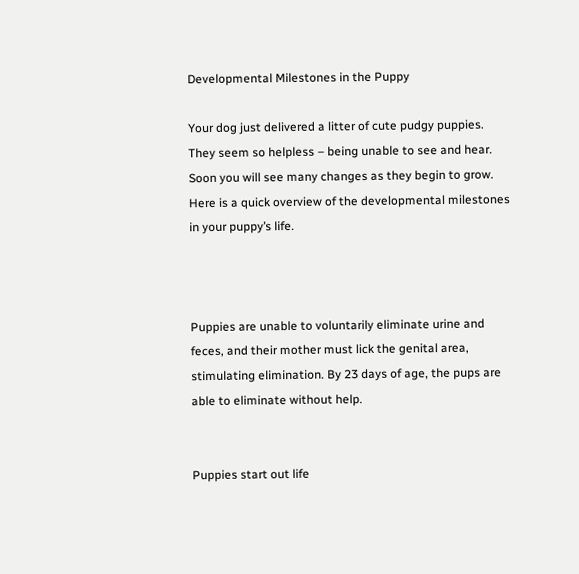Developmental Milestones in the Puppy

Your dog just delivered a litter of cute pudgy puppies. They seem so helpless – being unable to see and hear. Soon you will see many changes as they begin to grow. Here is a quick overview of the developmental milestones in your puppy’s life.



Puppies are unable to voluntarily eliminate urine and feces, and their mother must lick the genital area, stimulating elimination. By 23 days of age, the pups are able to eliminate without help.


Puppies start out life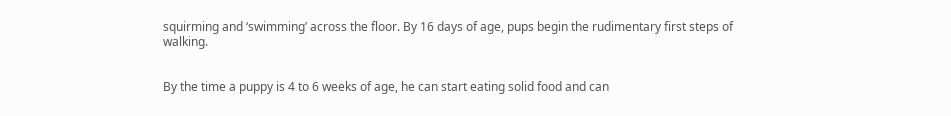squirming and ‘swimming’ across the floor. By 16 days of age, pups begin the rudimentary first steps of walking.


By the time a puppy is 4 to 6 weeks of age, he can start eating solid food and can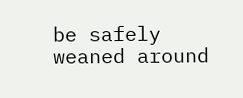be safely weaned around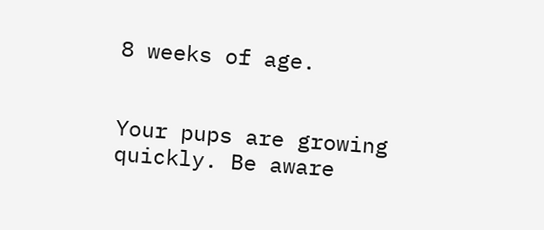8 weeks of age.


Your pups are growing quickly. Be aware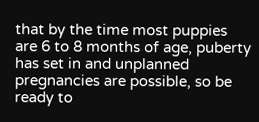that by the time most puppies are 6 to 8 months of age, puberty has set in and unplanned pregnancies are possible, so be ready to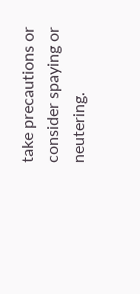take precautions or consider spaying or neutering.